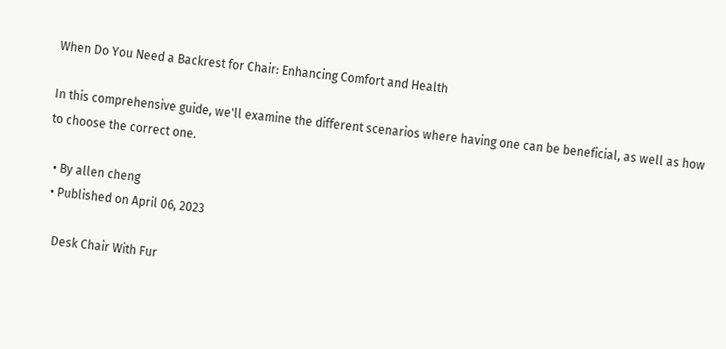When Do You Need a Backrest for Chair: Enhancing Comfort and Health

In this comprehensive guide, we'll examine the different scenarios where having one can be beneficial, as well as how to choose the correct one.

  • By allen cheng
  • Published on April 06, 2023

    Desk Chair With Fur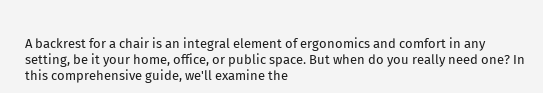A backrest for a chair is an integral element of ergonomics and comfort in any setting, be it your home, office, or public space. But when do you really need one? In this comprehensive guide, we'll examine the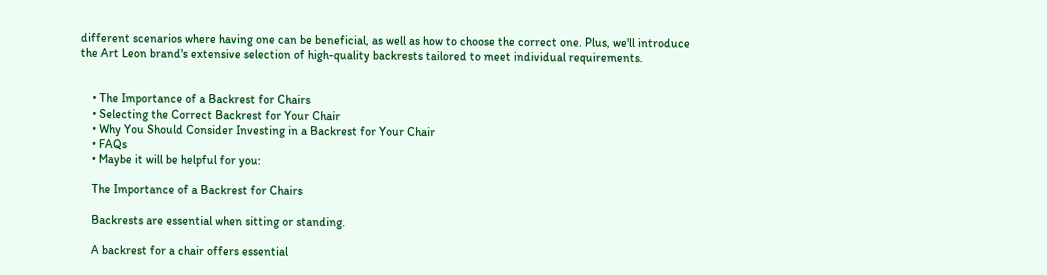different scenarios where having one can be beneficial, as well as how to choose the correct one. Plus, we'll introduce the Art Leon brand's extensive selection of high-quality backrests tailored to meet individual requirements.


    • The Importance of a Backrest for Chairs
    • Selecting the Correct Backrest for Your Chair
    • Why You Should Consider Investing in a Backrest for Your Chair
    • FAQs
    • Maybe it will be helpful for you:

    The Importance of a Backrest for Chairs

    Backrests are essential when sitting or standing.

    A backrest for a chair offers essential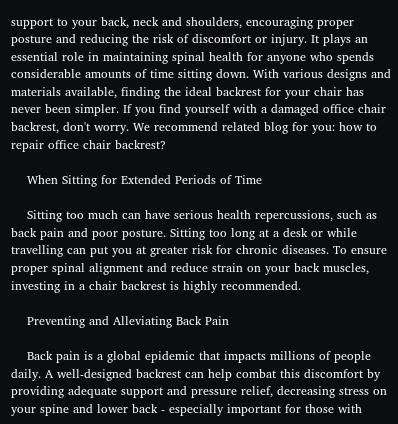support to your back, neck and shoulders, encouraging proper posture and reducing the risk of discomfort or injury. It plays an essential role in maintaining spinal health for anyone who spends considerable amounts of time sitting down. With various designs and materials available, finding the ideal backrest for your chair has never been simpler. If you find yourself with a damaged office chair backrest, don't worry. We recommend related blog for you: how to repair office chair backrest?

    When Sitting for Extended Periods of Time

    Sitting too much can have serious health repercussions, such as back pain and poor posture. Sitting too long at a desk or while travelling can put you at greater risk for chronic diseases. To ensure proper spinal alignment and reduce strain on your back muscles, investing in a chair backrest is highly recommended.

    Preventing and Alleviating Back Pain

    Back pain is a global epidemic that impacts millions of people daily. A well-designed backrest can help combat this discomfort by providing adequate support and pressure relief, decreasing stress on your spine and lower back - especially important for those with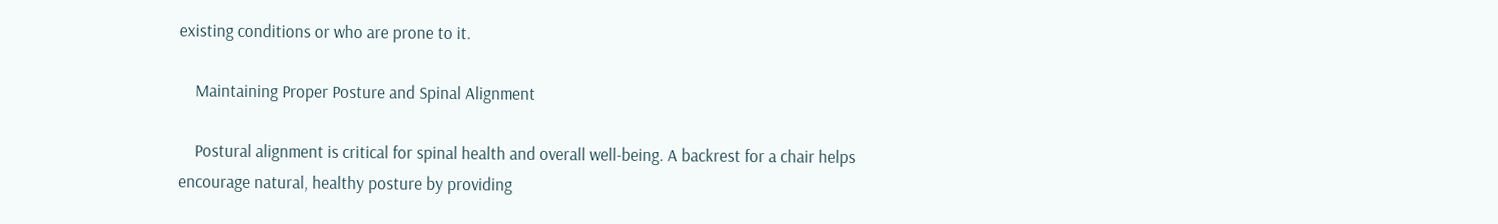existing conditions or who are prone to it.

    Maintaining Proper Posture and Spinal Alignment

    Postural alignment is critical for spinal health and overall well-being. A backrest for a chair helps encourage natural, healthy posture by providing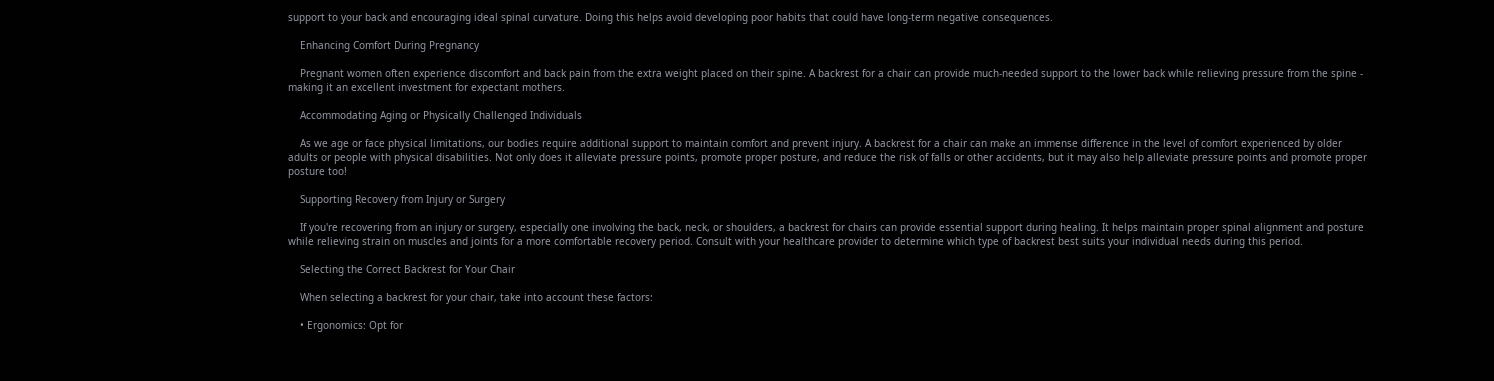support to your back and encouraging ideal spinal curvature. Doing this helps avoid developing poor habits that could have long-term negative consequences.

    Enhancing Comfort During Pregnancy

    Pregnant women often experience discomfort and back pain from the extra weight placed on their spine. A backrest for a chair can provide much-needed support to the lower back while relieving pressure from the spine - making it an excellent investment for expectant mothers.

    Accommodating Aging or Physically Challenged Individuals

    As we age or face physical limitations, our bodies require additional support to maintain comfort and prevent injury. A backrest for a chair can make an immense difference in the level of comfort experienced by older adults or people with physical disabilities. Not only does it alleviate pressure points, promote proper posture, and reduce the risk of falls or other accidents, but it may also help alleviate pressure points and promote proper posture too!

    Supporting Recovery from Injury or Surgery

    If you're recovering from an injury or surgery, especially one involving the back, neck, or shoulders, a backrest for chairs can provide essential support during healing. It helps maintain proper spinal alignment and posture while relieving strain on muscles and joints for a more comfortable recovery period. Consult with your healthcare provider to determine which type of backrest best suits your individual needs during this period.

    Selecting the Correct Backrest for Your Chair

    When selecting a backrest for your chair, take into account these factors:

    • Ergonomics: Opt for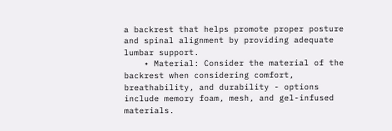a backrest that helps promote proper posture and spinal alignment by providing adequate lumbar support.
    • Material: Consider the material of the backrest when considering comfort, breathability, and durability - options include memory foam, mesh, and gel-infused materials.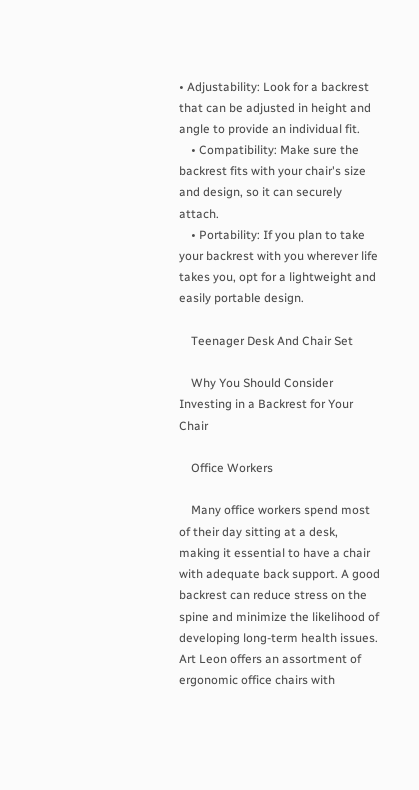• Adjustability: Look for a backrest that can be adjusted in height and angle to provide an individual fit.
    • Compatibility: Make sure the backrest fits with your chair's size and design, so it can securely attach.
    • Portability: If you plan to take your backrest with you wherever life takes you, opt for a lightweight and easily portable design.

    Teenager Desk And Chair Set

    Why You Should Consider Investing in a Backrest for Your Chair

    Office Workers

    Many office workers spend most of their day sitting at a desk, making it essential to have a chair with adequate back support. A good backrest can reduce stress on the spine and minimize the likelihood of developing long-term health issues. Art Leon offers an assortment of ergonomic office chairs with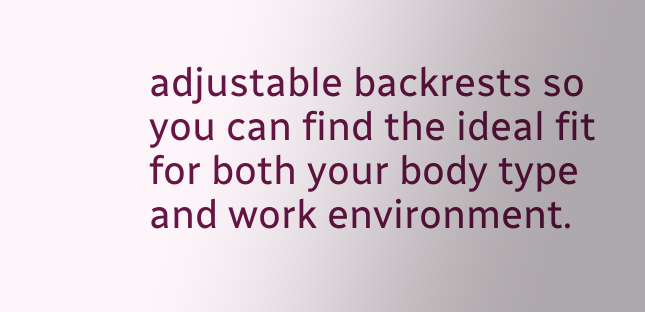adjustable backrests so you can find the ideal fit for both your body type and work environment.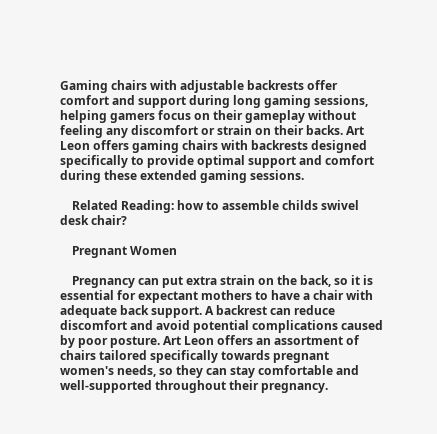Gaming chairs with adjustable backrests offer comfort and support during long gaming sessions, helping gamers focus on their gameplay without feeling any discomfort or strain on their backs. Art Leon offers gaming chairs with backrests designed specifically to provide optimal support and comfort during these extended gaming sessions.

    Related Reading: how to assemble childs swivel desk chair?

    Pregnant Women

    Pregnancy can put extra strain on the back, so it is essential for expectant mothers to have a chair with adequate back support. A backrest can reduce discomfort and avoid potential complications caused by poor posture. Art Leon offers an assortment of chairs tailored specifically towards pregnant women's needs, so they can stay comfortable and well-supported throughout their pregnancy.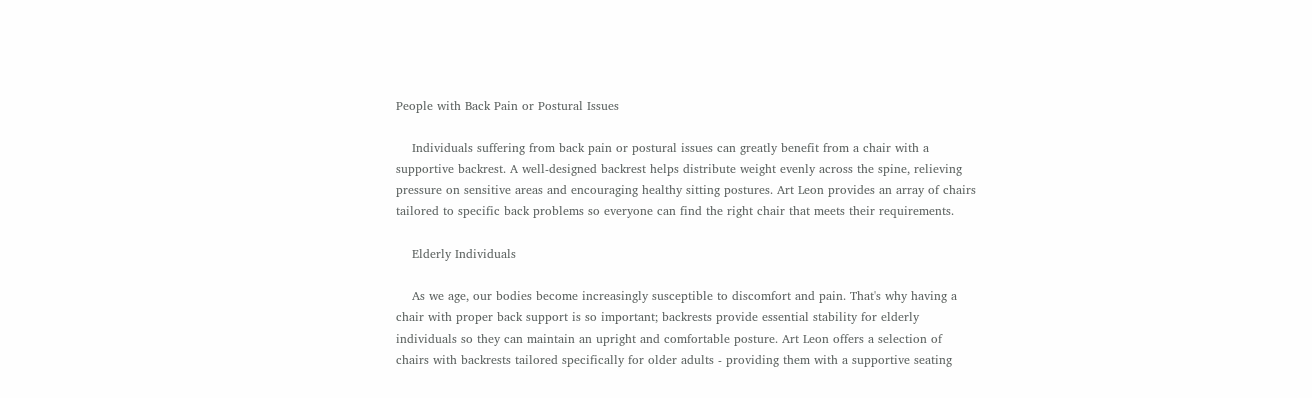People with Back Pain or Postural Issues

    Individuals suffering from back pain or postural issues can greatly benefit from a chair with a supportive backrest. A well-designed backrest helps distribute weight evenly across the spine, relieving pressure on sensitive areas and encouraging healthy sitting postures. Art Leon provides an array of chairs tailored to specific back problems so everyone can find the right chair that meets their requirements.

    Elderly Individuals

    As we age, our bodies become increasingly susceptible to discomfort and pain. That's why having a chair with proper back support is so important; backrests provide essential stability for elderly individuals so they can maintain an upright and comfortable posture. Art Leon offers a selection of chairs with backrests tailored specifically for older adults - providing them with a supportive seating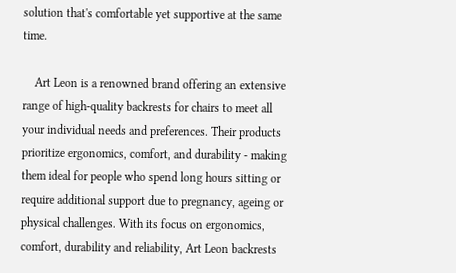solution that's comfortable yet supportive at the same time.

    Art Leon is a renowned brand offering an extensive range of high-quality backrests for chairs to meet all your individual needs and preferences. Their products prioritize ergonomics, comfort, and durability - making them ideal for people who spend long hours sitting or require additional support due to pregnancy, ageing or physical challenges. With its focus on ergonomics, comfort, durability and reliability, Art Leon backrests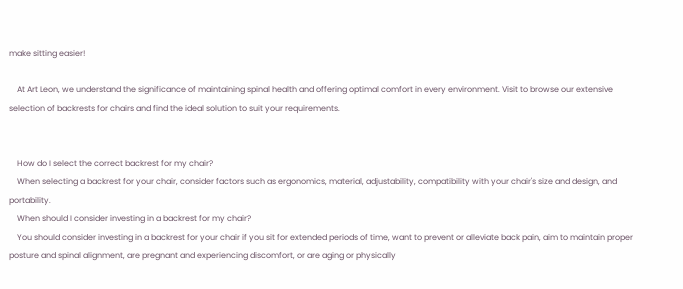make sitting easier!

    At Art Leon, we understand the significance of maintaining spinal health and offering optimal comfort in every environment. Visit to browse our extensive selection of backrests for chairs and find the ideal solution to suit your requirements.


    How do I select the correct backrest for my chair?
    When selecting a backrest for your chair, consider factors such as ergonomics, material, adjustability, compatibility with your chair's size and design, and portability.
    When should I consider investing in a backrest for my chair?
    You should consider investing in a backrest for your chair if you sit for extended periods of time, want to prevent or alleviate back pain, aim to maintain proper posture and spinal alignment, are pregnant and experiencing discomfort, or are aging or physically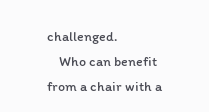challenged.
    Who can benefit from a chair with a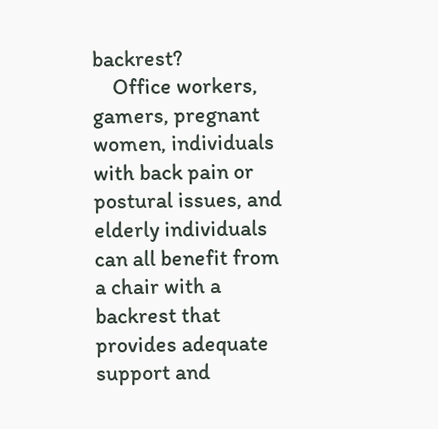backrest?
    Office workers, gamers, pregnant women, individuals with back pain or postural issues, and elderly individuals can all benefit from a chair with a backrest that provides adequate support and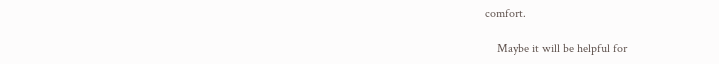comfort.

    Maybe it will be helpful for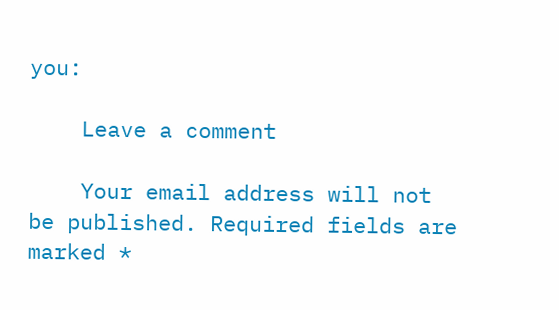you:

    Leave a comment

    Your email address will not be published. Required fields are marked *